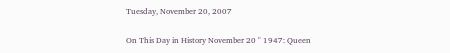Tuesday, November 20, 2007

On This Day in History November 20 " 1947: Queen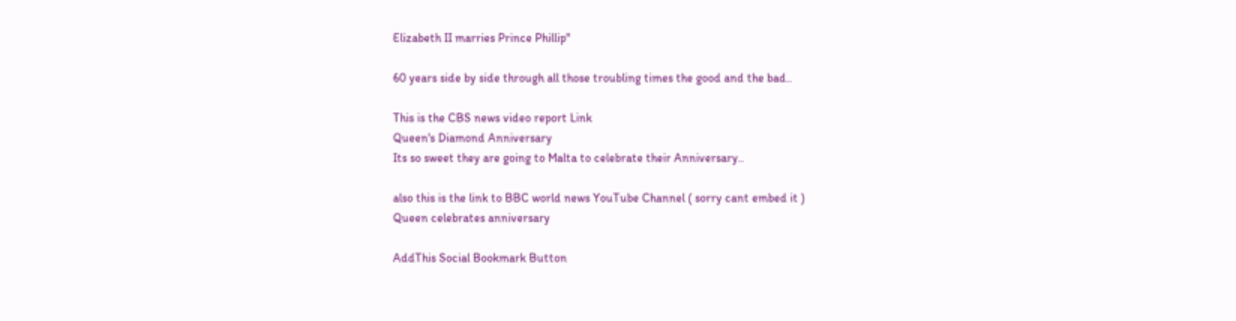Elizabeth II marries Prince Phillip"

60 years side by side through all those troubling times the good and the bad..

This is the CBS news video report Link
Queen's Diamond Anniversary
Its so sweet they are going to Malta to celebrate their Anniversary..

also this is the link to BBC world news YouTube Channel ( sorry cant embed it )
Queen celebrates anniversary

AddThis Social Bookmark Button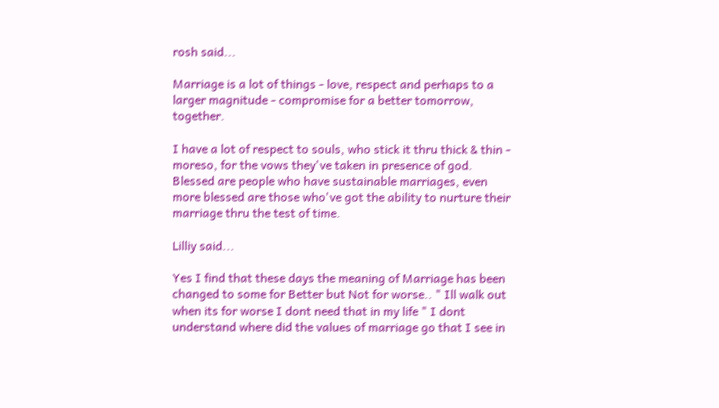rosh said...

Marriage is a lot of things - love, respect and perhaps to a larger magnitude - compromise for a better tomorrow, together.

I have a lot of respect to souls, who stick it thru thick & thin - moreso, for the vows they've taken in presence of god. Blessed are people who have sustainable marriages, even more blessed are those who've got the ability to nurture their marriage thru the test of time.

Lilliy said...

Yes I find that these days the meaning of Marriage has been changed to some for Better but Not for worse.. " Ill walk out when its for worse I dont need that in my life " I dont understand where did the values of marriage go that I see in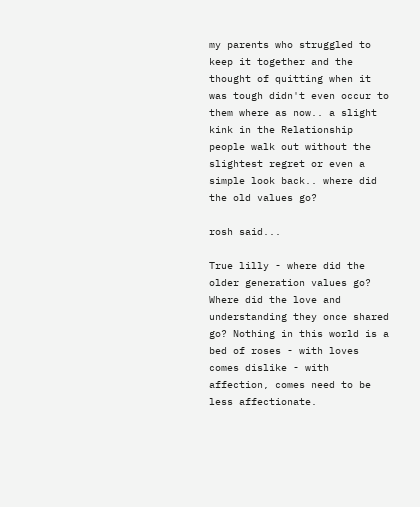my parents who struggled to keep it together and the thought of quitting when it was tough didn't even occur to them where as now.. a slight kink in the Relationship people walk out without the slightest regret or even a simple look back.. where did the old values go?

rosh said...

True lilly - where did the older generation values go? Where did the love and understanding they once shared go? Nothing in this world is a bed of roses - with loves comes dislike - with affection, comes need to be less affectionate.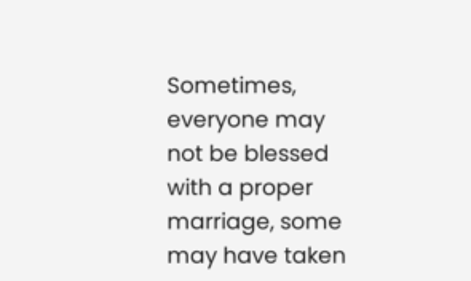Sometimes, everyone may not be blessed with a proper marriage, some may have taken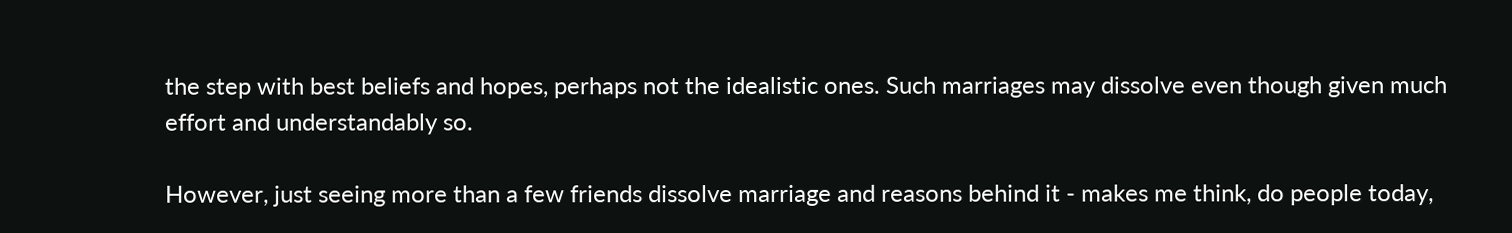the step with best beliefs and hopes, perhaps not the idealistic ones. Such marriages may dissolve even though given much effort and understandably so.

However, just seeing more than a few friends dissolve marriage and reasons behind it - makes me think, do people today,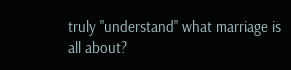truly "understand" what marriage is all about?